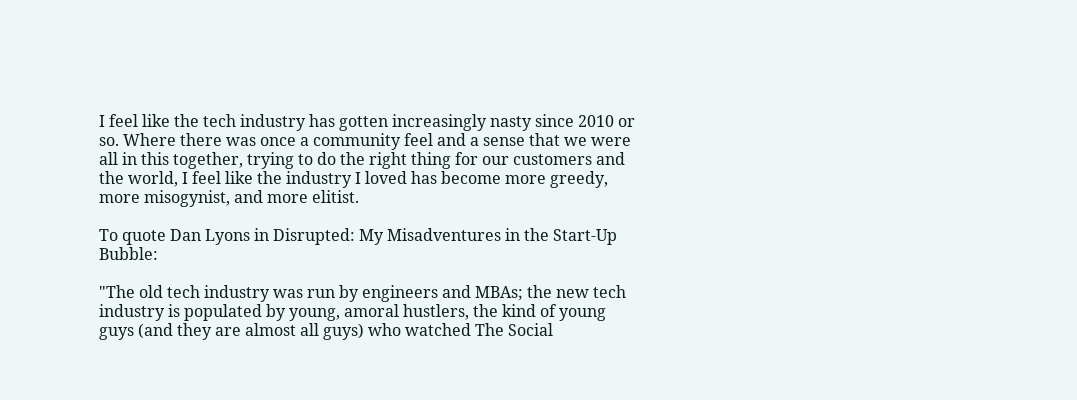I feel like the tech industry has gotten increasingly nasty since 2010 or so. Where there was once a community feel and a sense that we were all in this together, trying to do the right thing for our customers and the world, I feel like the industry I loved has become more greedy, more misogynist, and more elitist.

To quote Dan Lyons in Disrupted: My Misadventures in the Start-Up Bubble:

"The old tech industry was run by engineers and MBAs; the new tech industry is populated by young, amoral hustlers, the kind of young guys (and they are almost all guys) who watched The Social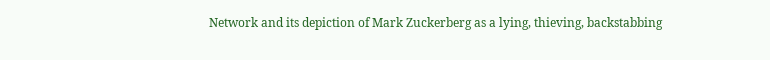Network and its depiction of Mark Zuckerberg as a lying, thieving, backstabbing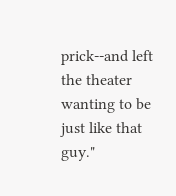prick--and left the theater wanting to be just like that guy."